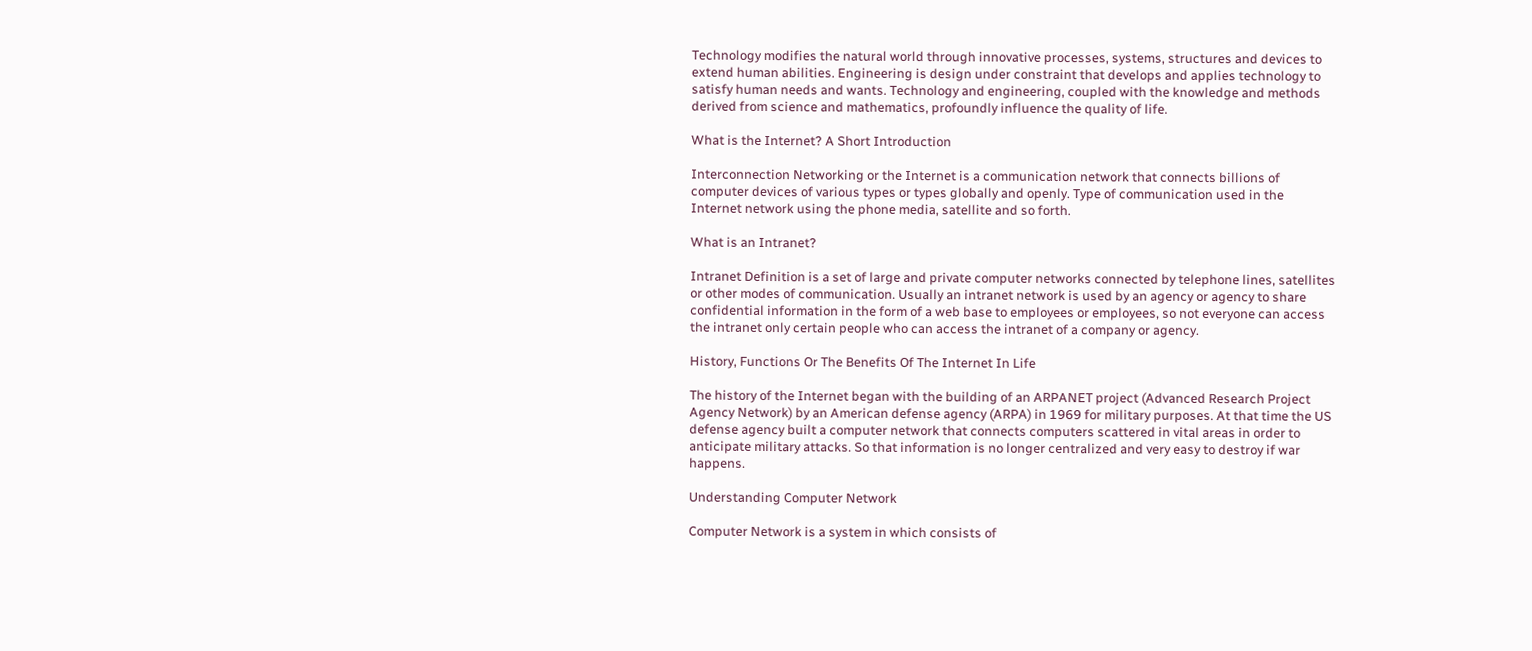Technology modifies the natural world through innovative processes, systems, structures and devices to extend human abilities. Engineering is design under constraint that develops and applies technology to satisfy human needs and wants. Technology and engineering, coupled with the knowledge and methods derived from science and mathematics, profoundly influence the quality of life.

What is the Internet? A Short Introduction

Interconnection Networking or the Internet is a communication network that connects billions of computer devices of various types or types globally and openly. Type of communication used in the Internet network using the phone media, satellite and so forth.

What is an Intranet?

Intranet Definition is a set of large and private computer networks connected by telephone lines, satellites or other modes of communication. Usually an intranet network is used by an agency or agency to share confidential information in the form of a web base to employees or employees, so not everyone can access the intranet only certain people who can access the intranet of a company or agency.

History, Functions Or The Benefits Of The Internet In Life

The history of the Internet began with the building of an ARPANET project (Advanced Research Project Agency Network) by an American defense agency (ARPA) in 1969 for military purposes. At that time the US defense agency built a computer network that connects computers scattered in vital areas in order to anticipate military attacks. So that information is no longer centralized and very easy to destroy if war happens.

Understanding Computer Network

Computer Network is a system in which consists of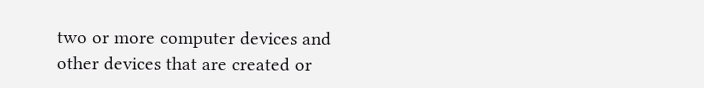two or more computer devices and other devices that are created or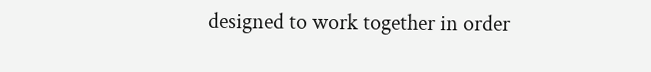designed to work together in order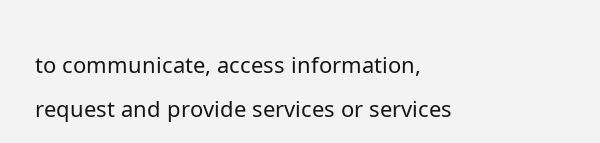to communicate, access information, request and provide services or services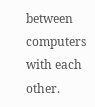between computers with each other.